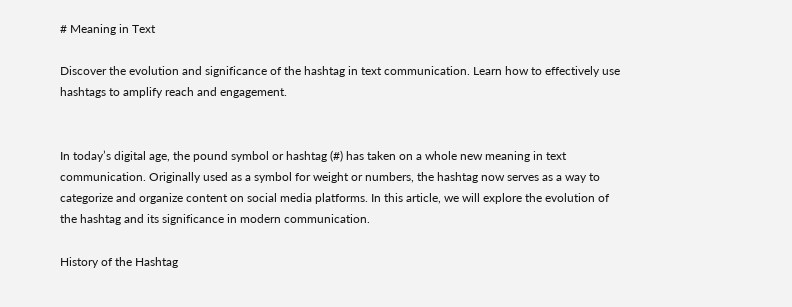# Meaning in Text

Discover the evolution and significance of the hashtag in text communication. Learn how to effectively use hashtags to amplify reach and engagement.


In today’s digital age, the pound symbol or hashtag (#) has taken on a whole new meaning in text communication. Originally used as a symbol for weight or numbers, the hashtag now serves as a way to categorize and organize content on social media platforms. In this article, we will explore the evolution of the hashtag and its significance in modern communication.

History of the Hashtag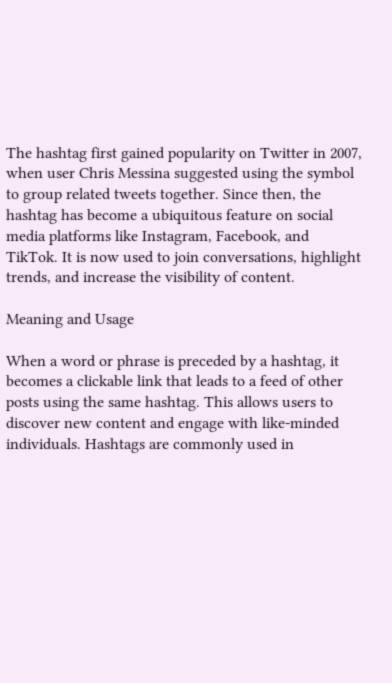The hashtag first gained popularity on Twitter in 2007, when user Chris Messina suggested using the symbol to group related tweets together. Since then, the hashtag has become a ubiquitous feature on social media platforms like Instagram, Facebook, and TikTok. It is now used to join conversations, highlight trends, and increase the visibility of content.

Meaning and Usage

When a word or phrase is preceded by a hashtag, it becomes a clickable link that leads to a feed of other posts using the same hashtag. This allows users to discover new content and engage with like-minded individuals. Hashtags are commonly used in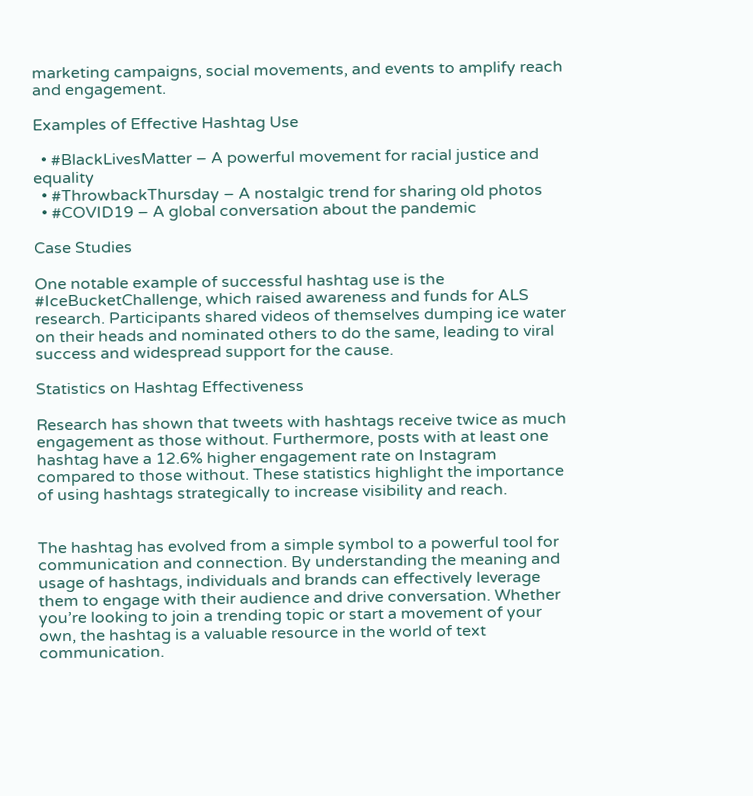marketing campaigns, social movements, and events to amplify reach and engagement.

Examples of Effective Hashtag Use

  • #BlackLivesMatter – A powerful movement for racial justice and equality
  • #ThrowbackThursday – A nostalgic trend for sharing old photos
  • #COVID19 – A global conversation about the pandemic

Case Studies

One notable example of successful hashtag use is the #IceBucketChallenge, which raised awareness and funds for ALS research. Participants shared videos of themselves dumping ice water on their heads and nominated others to do the same, leading to viral success and widespread support for the cause.

Statistics on Hashtag Effectiveness

Research has shown that tweets with hashtags receive twice as much engagement as those without. Furthermore, posts with at least one hashtag have a 12.6% higher engagement rate on Instagram compared to those without. These statistics highlight the importance of using hashtags strategically to increase visibility and reach.


The hashtag has evolved from a simple symbol to a powerful tool for communication and connection. By understanding the meaning and usage of hashtags, individuals and brands can effectively leverage them to engage with their audience and drive conversation. Whether you’re looking to join a trending topic or start a movement of your own, the hashtag is a valuable resource in the world of text communication.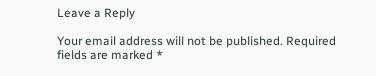Leave a Reply

Your email address will not be published. Required fields are marked *